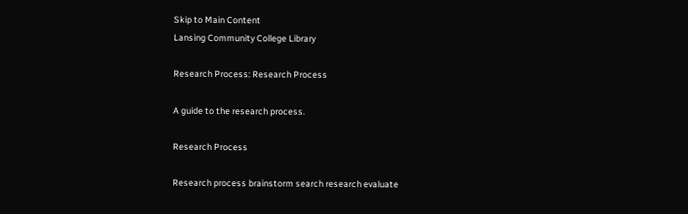Skip to Main Content
Lansing Community College Library

Research Process: Research Process

A guide to the research process.

Research Process

Research process brainstorm search research evaluate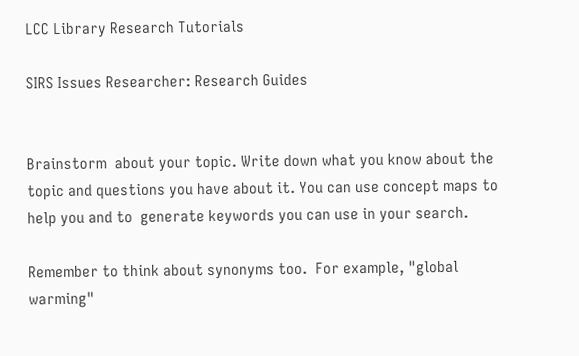LCC Library Research Tutorials

SIRS Issues Researcher: Research Guides


Brainstorm  about your topic. Write down what you know about the topic and questions you have about it. You can use concept maps to help you and to  generate keywords you can use in your search.

Remember to think about synonyms too.  For example, "global warming"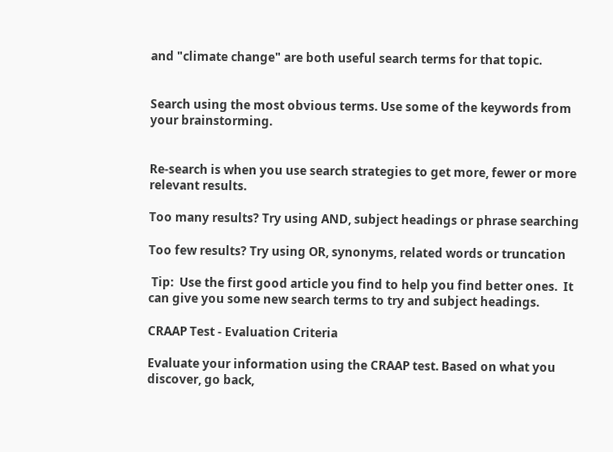and "climate change" are both useful search terms for that topic.


Search using the most obvious terms. Use some of the keywords from your brainstorming.


Re-search is when you use search strategies to get more, fewer or more relevant results.

Too many results? Try using AND, subject headings or phrase searching

Too few results? Try using OR, synonyms, related words or truncation

 Tip:  Use the first good article you find to help you find better ones.  It can give you some new search terms to try and subject headings.

CRAAP Test - Evaluation Criteria

Evaluate your information using the CRAAP test. Based on what you discover, go back,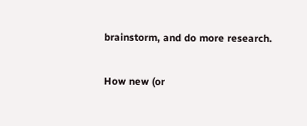brainstorm, and do more research.

How new (or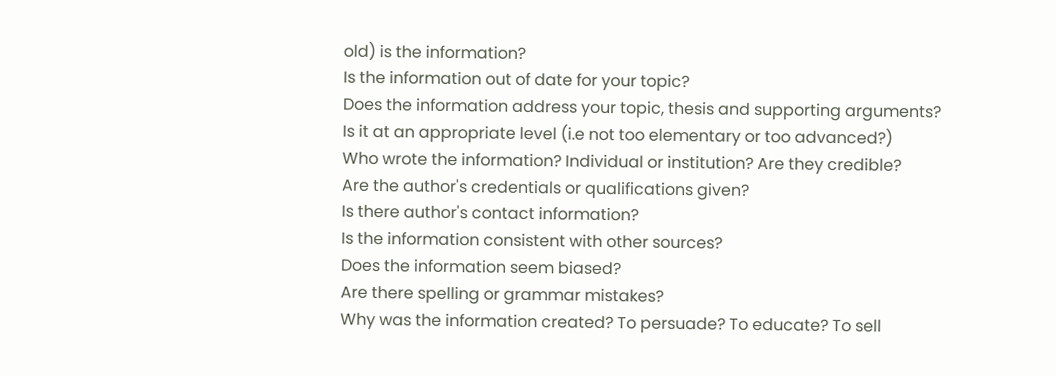old) is the information?
Is the information out of date for your topic?
Does the information address your topic, thesis and supporting arguments?
Is it at an appropriate level (i.e not too elementary or too advanced?)
Who wrote the information? Individual or institution? Are they credible?
Are the author's credentials or qualifications given?
Is there author's contact information?
Is the information consistent with other sources?
Does the information seem biased?
Are there spelling or grammar mistakes?
Why was the information created? To persuade? To educate? To sell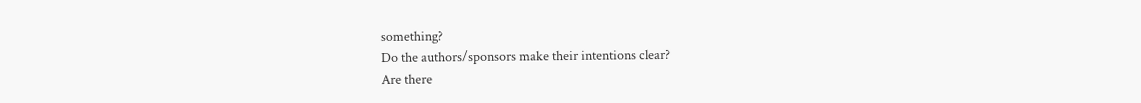something?
Do the authors/sponsors make their intentions clear?
Are there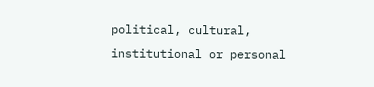political, cultural, institutional or personal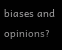biases and opinions?